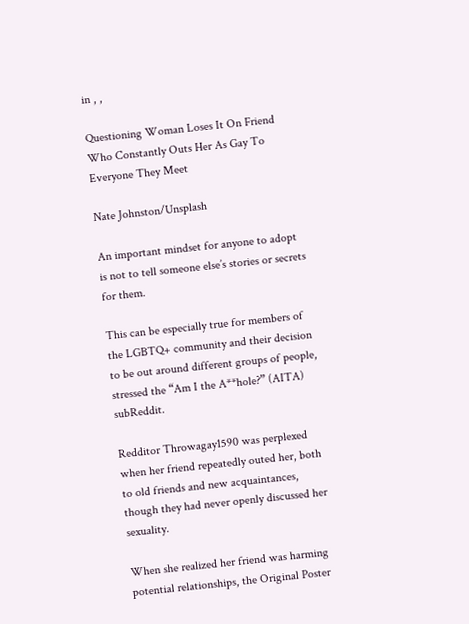in , ,

Questioning Woman Loses It On Friend Who Constantly Outs Her As Gay To Everyone They Meet

Nate Johnston/Unsplash

An important mindset for anyone to adopt is not to tell someone else’s stories or secrets for them.

This can be especially true for members of the LGBTQ+ community and their decision to be out around different groups of people, stressed the “Am I the A**hole?” (AITA) subReddit.

Redditor Throwagay1590 was perplexed when her friend repeatedly outed her, both to old friends and new acquaintances, though they had never openly discussed her sexuality.

When she realized her friend was harming potential relationships, the Original Poster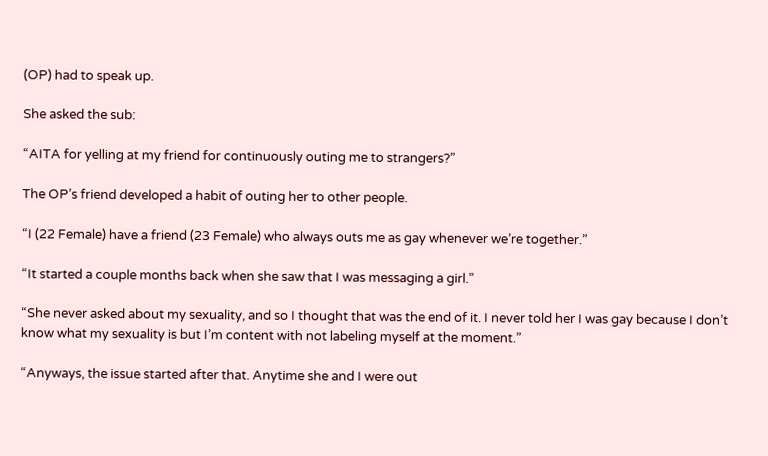(OP) had to speak up.

She asked the sub:

“AITA for yelling at my friend for continuously outing me to strangers?”

The OP’s friend developed a habit of outing her to other people.

“I (22 Female) have a friend (23 Female) who always outs me as gay whenever we’re together.”

“It started a couple months back when she saw that I was messaging a girl.”

“She never asked about my sexuality, and so I thought that was the end of it. I never told her I was gay because I don’t know what my sexuality is but I’m content with not labeling myself at the moment.”

“Anyways, the issue started after that. Anytime she and I were out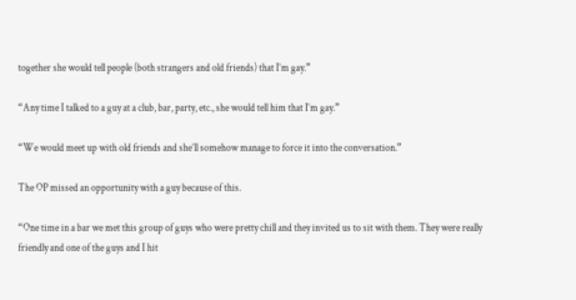together she would tell people (both strangers and old friends) that I’m gay.”

“Any time I talked to a guy at a club, bar, party, etc., she would tell him that I’m gay.”

“We would meet up with old friends and she’ll somehow manage to force it into the conversation.”

The OP missed an opportunity with a guy because of this.

“One time in a bar we met this group of guys who were pretty chill and they invited us to sit with them. They were really friendly and one of the guys and I hit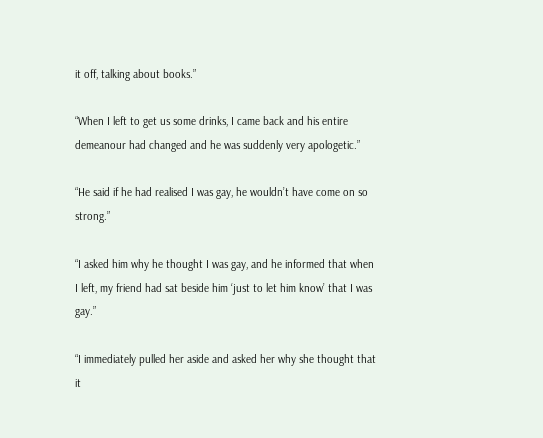it off, talking about books.”

“When I left to get us some drinks, I came back and his entire demeanour had changed and he was suddenly very apologetic.”

“He said if he had realised I was gay, he wouldn’t have come on so strong.”

“I asked him why he thought I was gay, and he informed that when I left, my friend had sat beside him ‘just to let him know’ that I was gay.”

“I immediately pulled her aside and asked her why she thought that it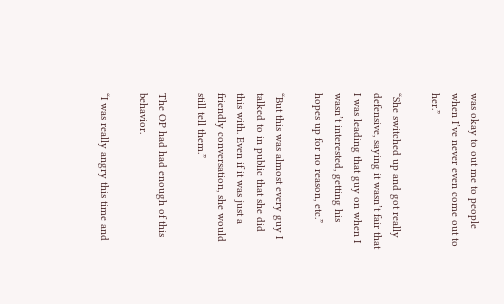was okay to out me to people when I’ve never even come out to her.”

“She switched up and got really defensive, saying it wasn’t fair that I was leading that guy on when I wasn’t interested, getting his hopes up for no reason, etc.”

“But this was almost every guy I talked to in public that she did this with. Even if it was just a friendly conversation, she would still tell them.”

The OP had had enough of this behavior.

“I was really angry this time and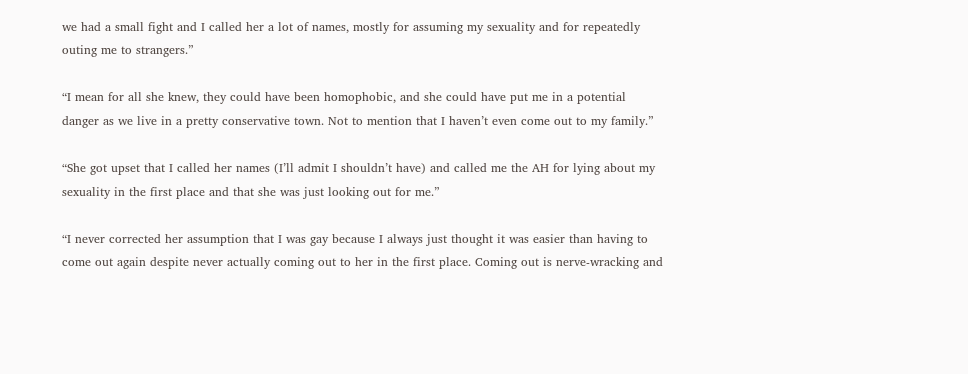we had a small fight and I called her a lot of names, mostly for assuming my sexuality and for repeatedly outing me to strangers.”

“I mean for all she knew, they could have been homophobic, and she could have put me in a potential danger as we live in a pretty conservative town. Not to mention that I haven’t even come out to my family.”

“She got upset that I called her names (I’ll admit I shouldn’t have) and called me the AH for lying about my sexuality in the first place and that she was just looking out for me.”

“I never corrected her assumption that I was gay because I always just thought it was easier than having to come out again despite never actually coming out to her in the first place. Coming out is nerve-wracking and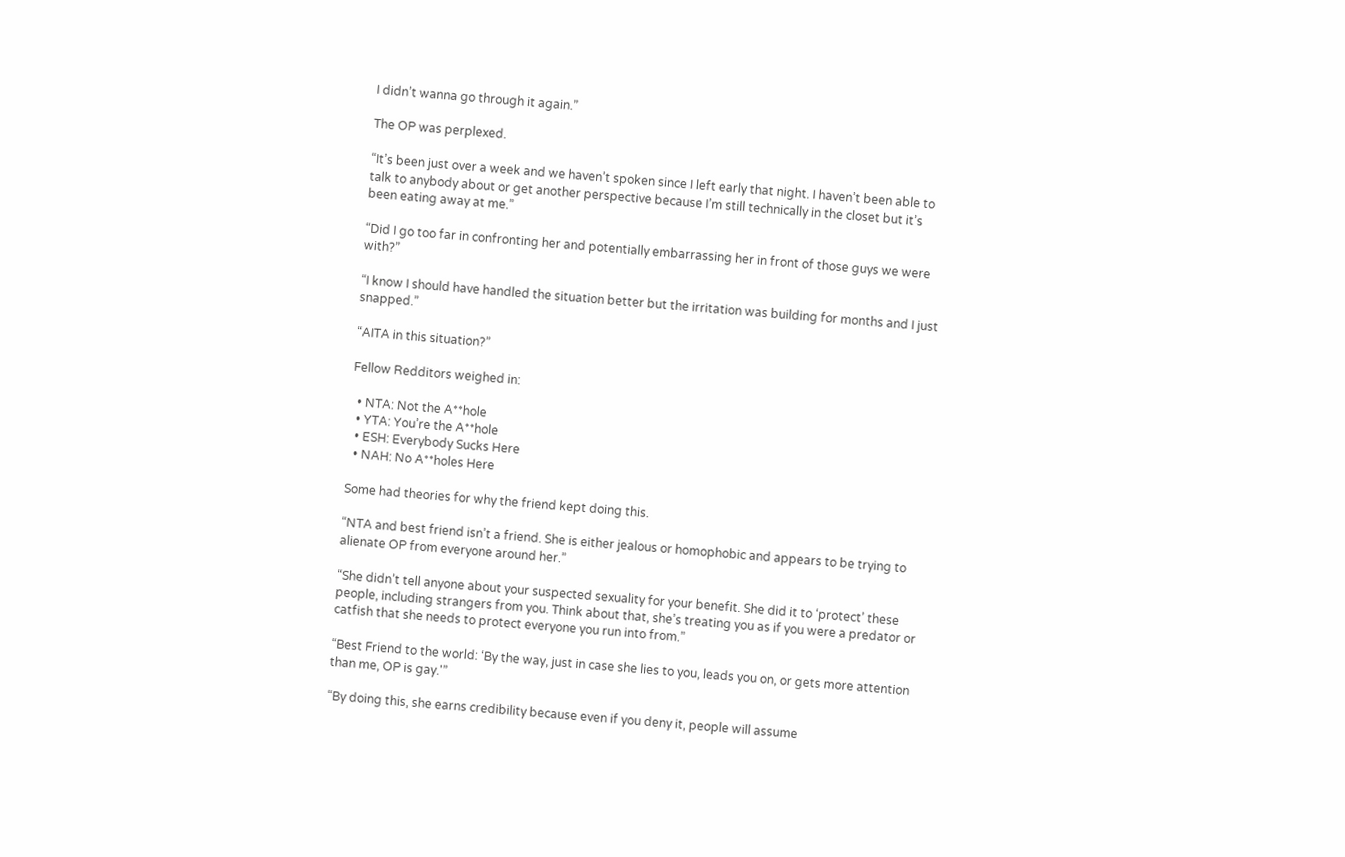I didn’t wanna go through it again.”

The OP was perplexed.

“It’s been just over a week and we haven’t spoken since I left early that night. I haven’t been able to talk to anybody about or get another perspective because I’m still technically in the closet but it’s been eating away at me.”

“Did I go too far in confronting her and potentially embarrassing her in front of those guys we were with?”

“I know I should have handled the situation better but the irritation was building for months and I just snapped.”

“AITA in this situation?”

Fellow Redditors weighed in:

  • NTA: Not the A**hole
  • YTA: You’re the A**hole
  • ESH: Everybody Sucks Here
  • NAH: No A**holes Here

Some had theories for why the friend kept doing this.

“NTA and best friend isn’t a friend. She is either jealous or homophobic and appears to be trying to alienate OP from everyone around her.”

“She didn’t tell anyone about your suspected sexuality for your benefit. She did it to ‘protect’ these people, including strangers from you. Think about that, she’s treating you as if you were a predator or catfish that she needs to protect everyone you run into from.”

“Best Friend to the world: ‘By the way, just in case she lies to you, leads you on, or gets more attention than me, OP is gay.'”

“By doing this, she earns credibility because even if you deny it, people will assume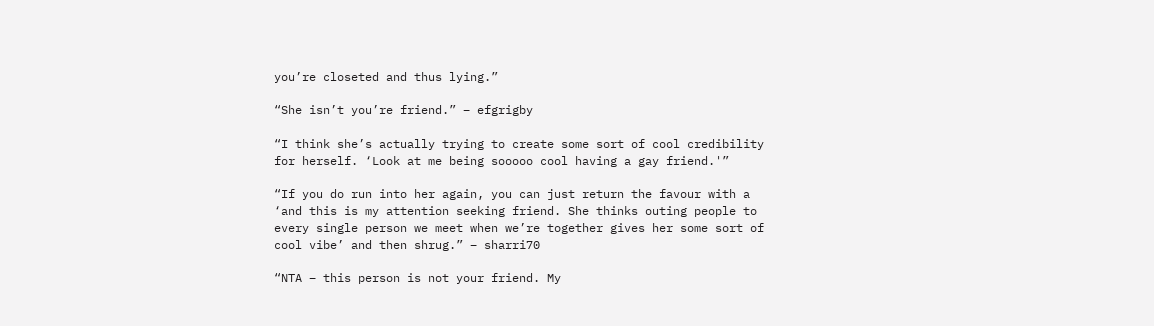you’re closeted and thus lying.”

“She isn’t you’re friend.” – efgrigby

“I think she’s actually trying to create some sort of cool credibility for herself. ‘Look at me being sooooo cool having a gay friend.'”

“If you do run into her again, you can just return the favour with a ‘and this is my attention seeking friend. She thinks outing people to every single person we meet when we’re together gives her some sort of cool vibe’ and then shrug.” – sharri70

“NTA – this person is not your friend. My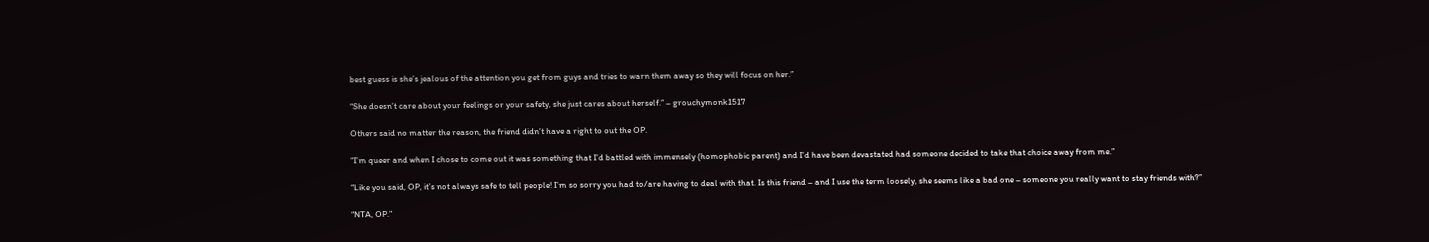best guess is she’s jealous of the attention you get from guys and tries to warn them away so they will focus on her.”

“She doesn’t care about your feelings or your safety, she just cares about herself.” – grouchymonk1517

Others said no matter the reason, the friend didn’t have a right to out the OP.

“I’m queer and when I chose to come out it was something that I’d battled with immensely (homophobic parent) and I’d have been devastated had someone decided to take that choice away from me.”

“Like you said, OP, it’s not always safe to tell people! I’m so sorry you had to/are having to deal with that. Is this friend – and I use the term loosely, she seems like a bad one – someone you really want to stay friends with?”

“NTA, OP.”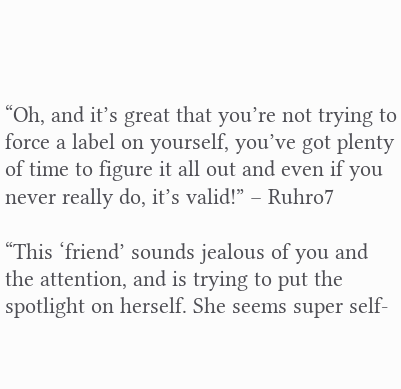“Oh, and it’s great that you’re not trying to force a label on yourself, you’ve got plenty of time to figure it all out and even if you never really do, it’s valid!” – Ruhro7

“This ‘friend’ sounds jealous of you and the attention, and is trying to put the spotlight on herself. She seems super self-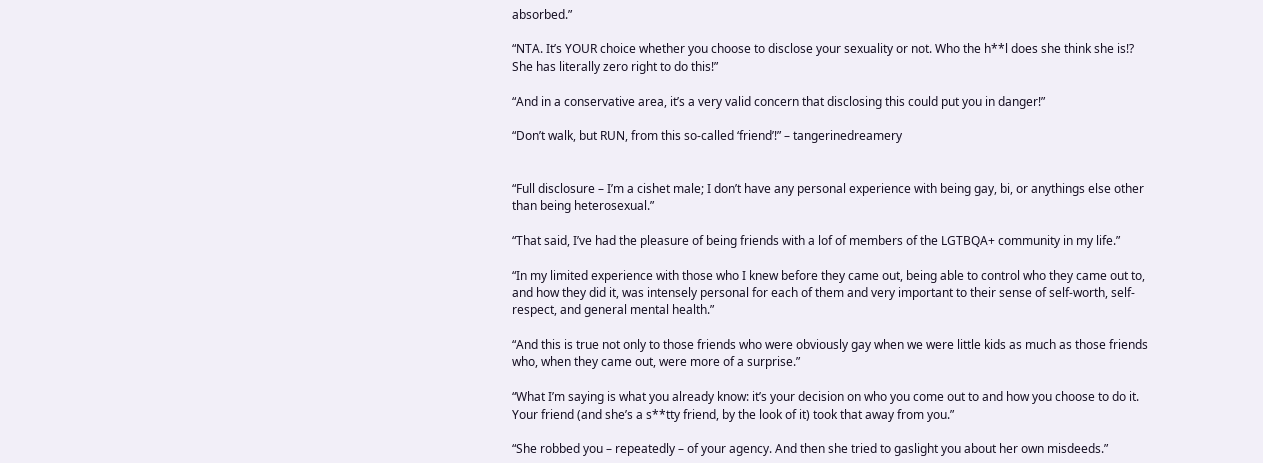absorbed.”

“NTA. It’s YOUR choice whether you choose to disclose your sexuality or not. Who the h**l does she think she is!? She has literally zero right to do this!”

“And in a conservative area, it’s a very valid concern that disclosing this could put you in danger!”

“Don’t walk, but RUN, from this so-called ‘friend’!” – tangerinedreamery


“Full disclosure – I’m a cishet male; I don’t have any personal experience with being gay, bi, or anythings else other than being heterosexual.”

“That said, I’ve had the pleasure of being friends with a lof of members of the LGTBQA+ community in my life.”

“In my limited experience with those who I knew before they came out, being able to control who they came out to, and how they did it, was intensely personal for each of them and very important to their sense of self-worth, self-respect, and general mental health.”

“And this is true not only to those friends who were obviously gay when we were little kids as much as those friends who, when they came out, were more of a surprise.”

“What I’m saying is what you already know: it’s your decision on who you come out to and how you choose to do it. Your friend (and she’s a s**tty friend, by the look of it) took that away from you.”

“She robbed you – repeatedly – of your agency. And then she tried to gaslight you about her own misdeeds.”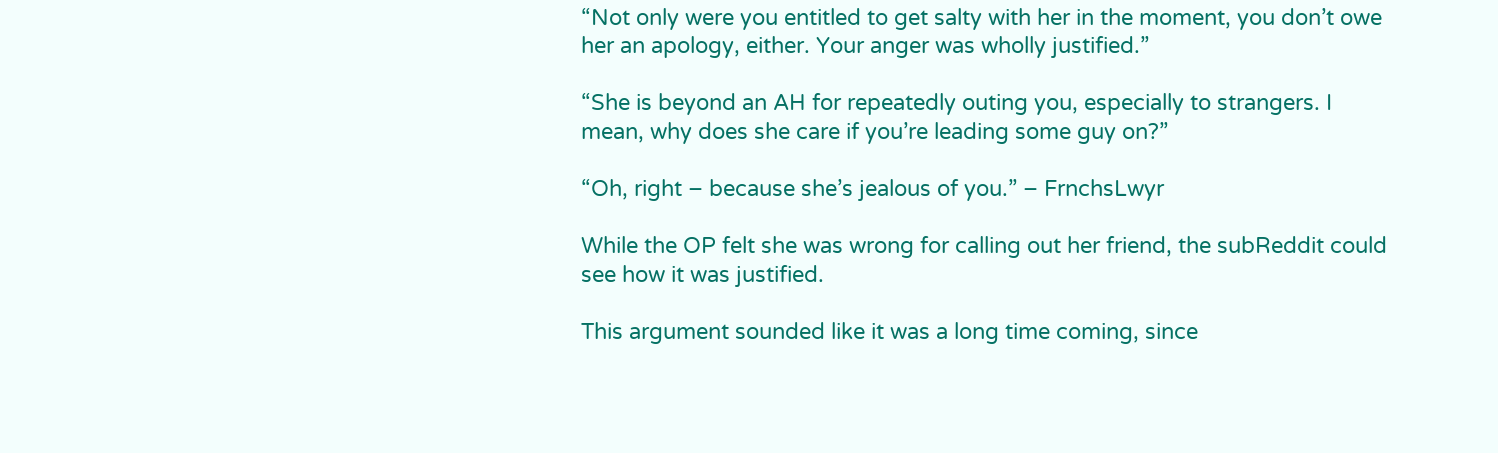“Not only were you entitled to get salty with her in the moment, you don’t owe her an apology, either. Your anger was wholly justified.”

“She is beyond an AH for repeatedly outing you, especially to strangers. I mean, why does she care if you’re leading some guy on?”

“Oh, right – because she’s jealous of you.” – FrnchsLwyr

While the OP felt she was wrong for calling out her friend, the subReddit could see how it was justified.

This argument sounded like it was a long time coming, since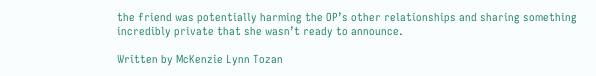the friend was potentially harming the OP’s other relationships and sharing something incredibly private that she wasn’t ready to announce.

Written by McKenzie Lynn Tozan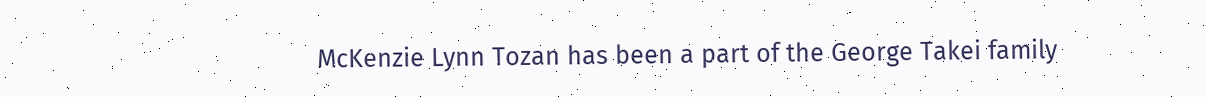McKenzie Lynn Tozan has been a part of the George Takei family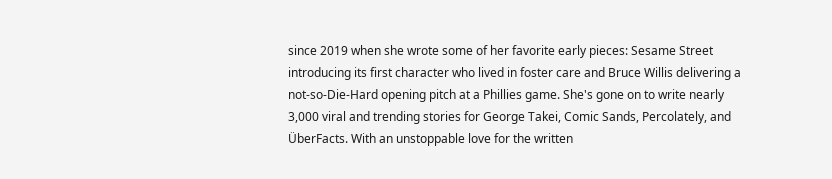since 2019 when she wrote some of her favorite early pieces: Sesame Street introducing its first character who lived in foster care and Bruce Willis delivering a not-so-Die-Hard opening pitch at a Phillies game. She's gone on to write nearly 3,000 viral and trending stories for George Takei, Comic Sands, Percolately, and ÜberFacts. With an unstoppable love for the written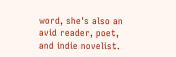word, she's also an avid reader, poet, and indie novelist.